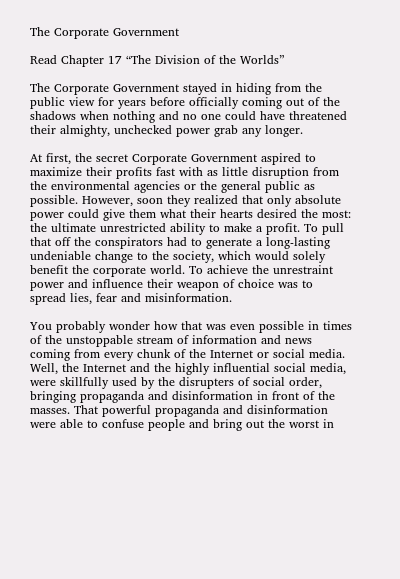The Corporate Government

Read Chapter 17 “The Division of the Worlds”

The Corporate Government stayed in hiding from the public view for years before officially coming out of the shadows when nothing and no one could have threatened their almighty, unchecked power grab any longer.

At first, the secret Corporate Government aspired to maximize their profits fast with as little disruption from the environmental agencies or the general public as possible. However, soon they realized that only absolute power could give them what their hearts desired the most: the ultimate unrestricted ability to make a profit. To pull that off the conspirators had to generate a long-lasting undeniable change to the society, which would solely benefit the corporate world. To achieve the unrestraint power and influence their weapon of choice was to spread lies, fear and misinformation.

You probably wonder how that was even possible in times of the unstoppable stream of information and news coming from every chunk of the Internet or social media. Well, the Internet and the highly influential social media, were skillfully used by the disrupters of social order, bringing propaganda and disinformation in front of the masses. That powerful propaganda and disinformation were able to confuse people and bring out the worst in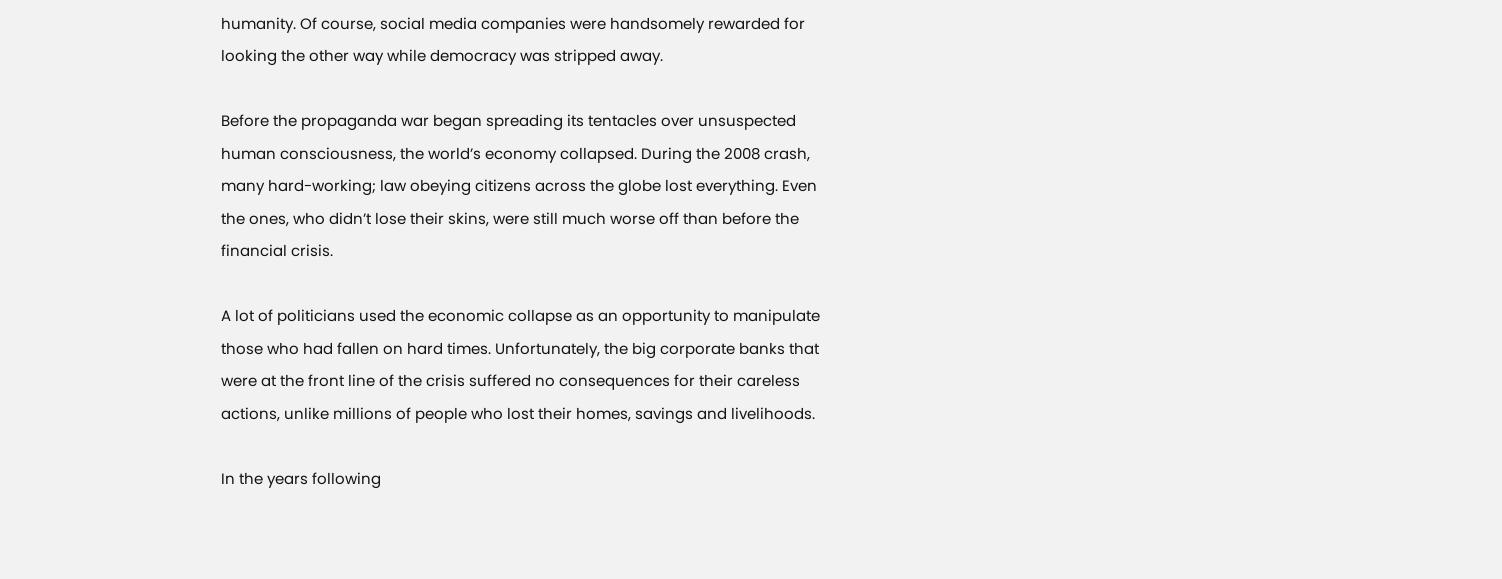humanity. Of course, social media companies were handsomely rewarded for looking the other way while democracy was stripped away.

Before the propaganda war began spreading its tentacles over unsuspected human consciousness, the world’s economy collapsed. During the 2008 crash, many hard-working; law obeying citizens across the globe lost everything. Even the ones, who didn’t lose their skins, were still much worse off than before the financial crisis.

A lot of politicians used the economic collapse as an opportunity to manipulate those who had fallen on hard times. Unfortunately, the big corporate banks that were at the front line of the crisis suffered no consequences for their careless actions, unlike millions of people who lost their homes, savings and livelihoods.

In the years following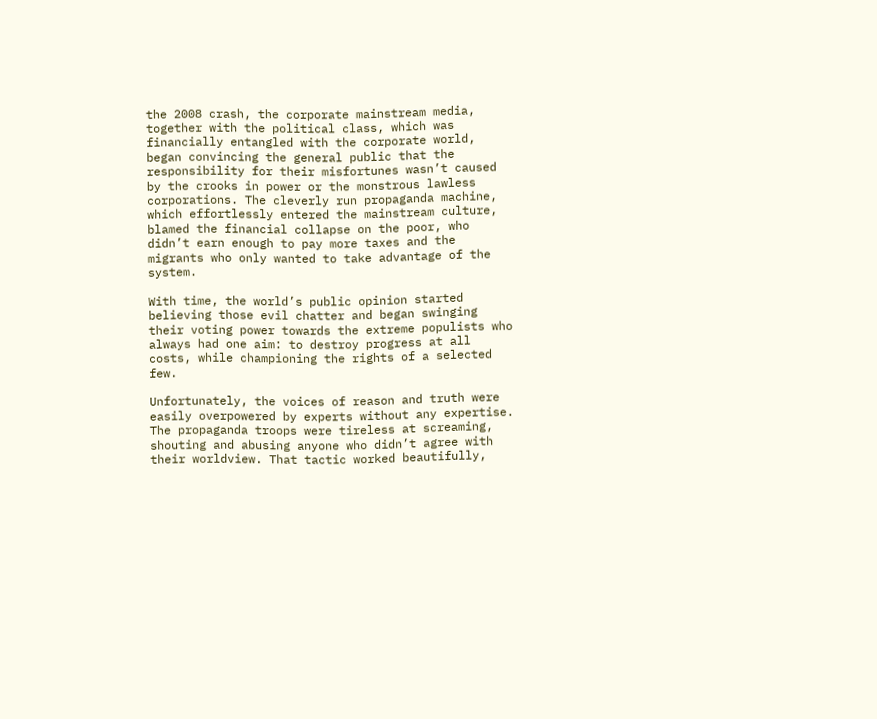the 2008 crash, the corporate mainstream media, together with the political class, which was financially entangled with the corporate world, began convincing the general public that the responsibility for their misfortunes wasn’t caused by the crooks in power or the monstrous lawless corporations. The cleverly run propaganda machine, which effortlessly entered the mainstream culture, blamed the financial collapse on the poor, who didn’t earn enough to pay more taxes and the migrants who only wanted to take advantage of the system.

With time, the world’s public opinion started believing those evil chatter and began swinging their voting power towards the extreme populists who always had one aim: to destroy progress at all costs, while championing the rights of a selected few.

Unfortunately, the voices of reason and truth were easily overpowered by experts without any expertise. The propaganda troops were tireless at screaming, shouting and abusing anyone who didn’t agree with their worldview. That tactic worked beautifully,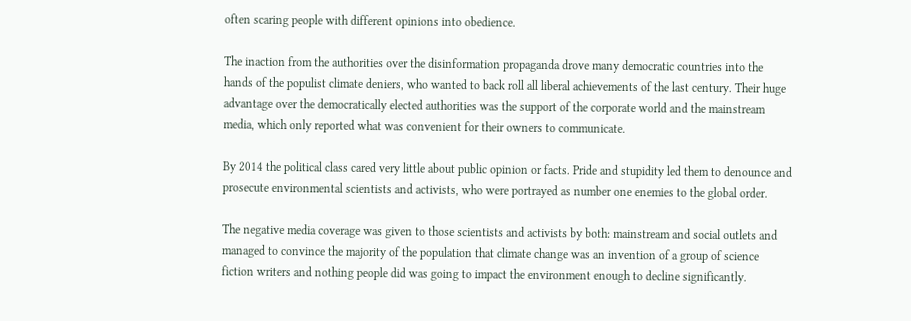often scaring people with different opinions into obedience.

The inaction from the authorities over the disinformation propaganda drove many democratic countries into the hands of the populist climate deniers, who wanted to back roll all liberal achievements of the last century. Their huge advantage over the democratically elected authorities was the support of the corporate world and the mainstream media, which only reported what was convenient for their owners to communicate.

By 2014 the political class cared very little about public opinion or facts. Pride and stupidity led them to denounce and prosecute environmental scientists and activists, who were portrayed as number one enemies to the global order.

The negative media coverage was given to those scientists and activists by both: mainstream and social outlets and managed to convince the majority of the population that climate change was an invention of a group of science fiction writers and nothing people did was going to impact the environment enough to decline significantly.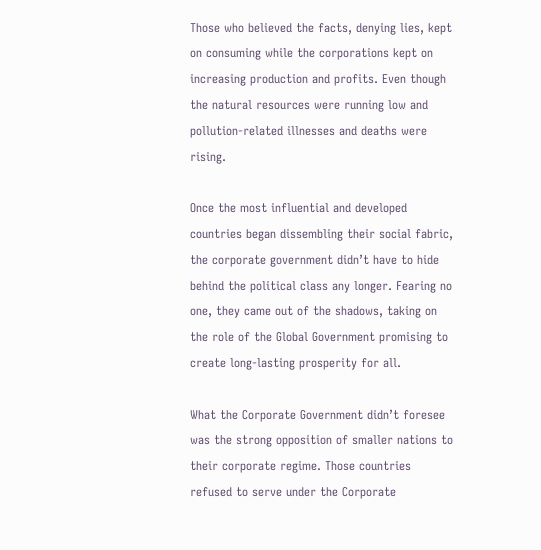Those who believed the facts, denying lies, kept on consuming while the corporations kept on increasing production and profits. Even though the natural resources were running low and pollution-related illnesses and deaths were rising.

Once the most influential and developed countries began dissembling their social fabric, the corporate government didn’t have to hide behind the political class any longer. Fearing no one, they came out of the shadows, taking on the role of the Global Government promising to create long-lasting prosperity for all.

What the Corporate Government didn’t foresee was the strong opposition of smaller nations to their corporate regime. Those countries refused to serve under the Corporate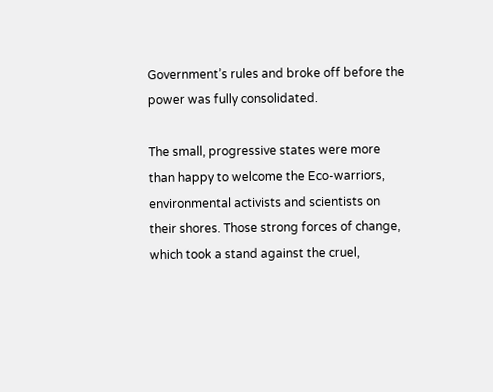Government’s rules and broke off before the power was fully consolidated.

The small, progressive states were more than happy to welcome the Eco-warriors, environmental activists and scientists on their shores. Those strong forces of change, which took a stand against the cruel,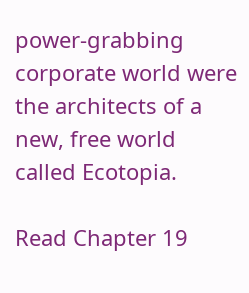power-grabbing corporate world were the architects of a new, free world called Ecotopia.

Read Chapter 19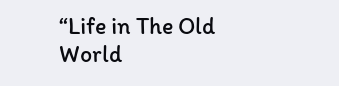“Life in The Old World